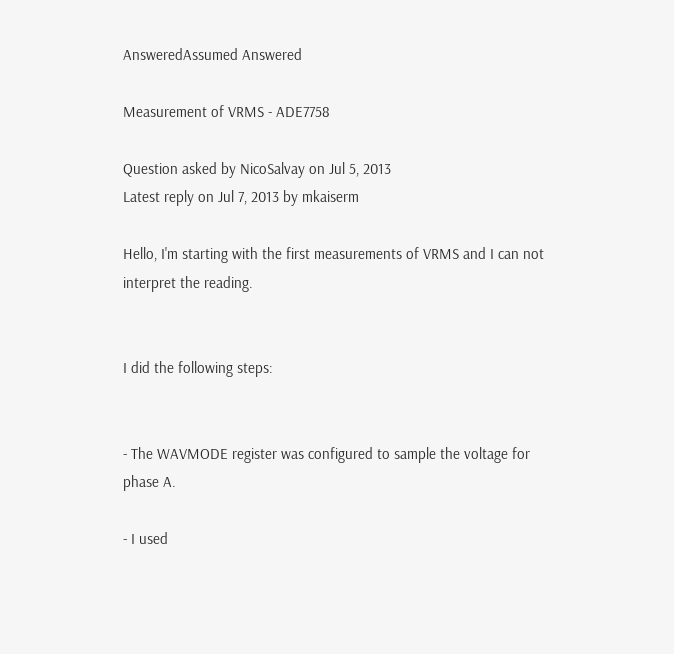AnsweredAssumed Answered

Measurement of VRMS - ADE7758

Question asked by NicoSalvay on Jul 5, 2013
Latest reply on Jul 7, 2013 by mkaiserm

Hello, I'm starting with the first measurements of VRMS and I can not interpret the reading.


I did the following steps:


- The WAVMODE register was configured to sample the voltage for phase A.

- I used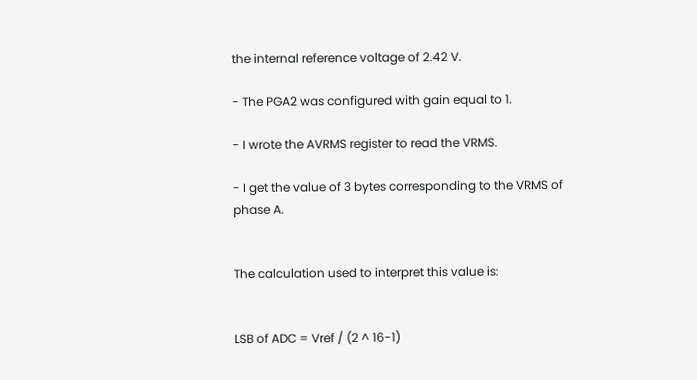the internal reference voltage of 2.42 V.

- The PGA2 was configured with gain equal to 1.

- I wrote the AVRMS register to read the VRMS.

- I get the value of 3 bytes corresponding to the VRMS of phase A.


The calculation used to interpret this value is:


LSB of ADC = Vref / (2 ^ 16-1)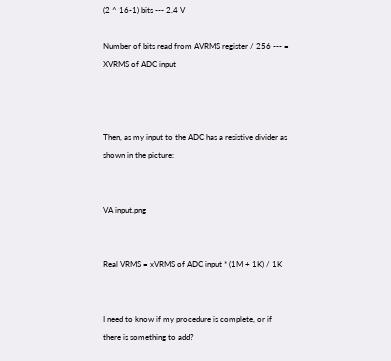(2 ^ 16-1) bits --- 2.4 V

Number of bits read from AVRMS register / 256 --- = XVRMS of ADC input



Then, as my input to the ADC has a resistive divider as shown in the picture:


VA input.png


Real VRMS = xVRMS of ADC input * (1M + 1K) / 1K


I need to know if my procedure is complete, or if there is something to add?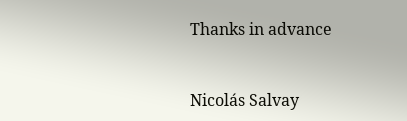Thanks in advance


Nicolás Salvay